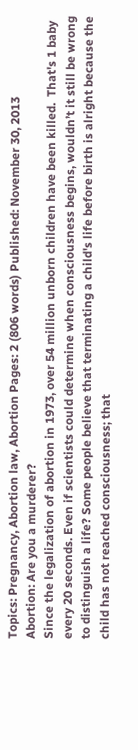Topics: Pregnancy, Abortion law, Abortion Pages: 2 (806 words) Published: November 30, 2013
Abortion: Are you a murderer?
Since the legalization of abortion in 1973, over 54 million unborn children have been killed.  That's 1 baby every 20 seconds. Even if scientists could determine when consciousness begins, wouldn’t it still be wrong to distinguish a life? Some people believe that terminating a child's life before birth is alright because the child has not reached consciousness; that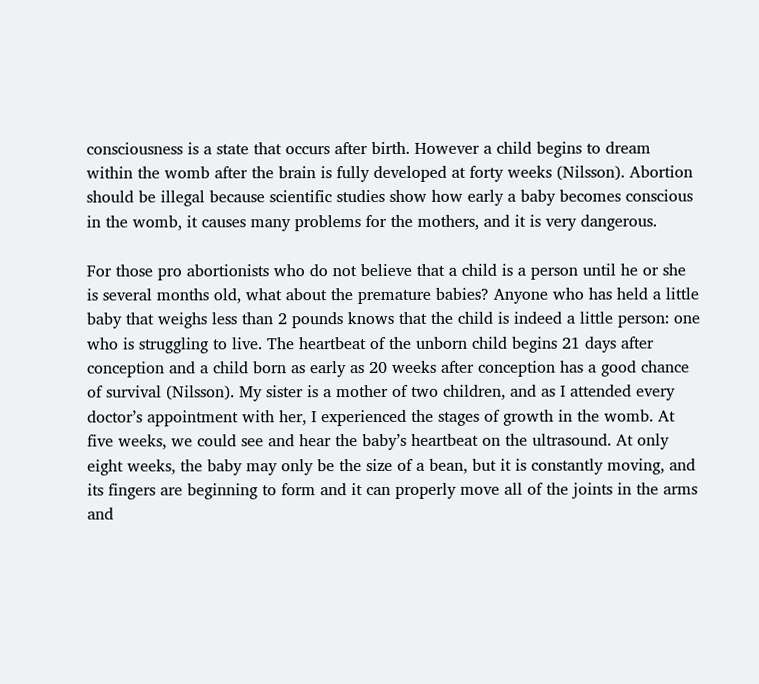consciousness is a state that occurs after birth. However a child begins to dream within the womb after the brain is fully developed at forty weeks (Nilsson). Abortion should be illegal because scientific studies show how early a baby becomes conscious in the womb, it causes many problems for the mothers, and it is very dangerous.

For those pro abortionists who do not believe that a child is a person until he or she is several months old, what about the premature babies? Anyone who has held a little baby that weighs less than 2 pounds knows that the child is indeed a little person: one who is struggling to live. The heartbeat of the unborn child begins 21 days after conception and a child born as early as 20 weeks after conception has a good chance of survival (Nilsson). My sister is a mother of two children, and as I attended every doctor’s appointment with her, I experienced the stages of growth in the womb. At five weeks, we could see and hear the baby’s heartbeat on the ultrasound. At only eight weeks, the baby may only be the size of a bean, but it is constantly moving, and its fingers are beginning to form and it can properly move all of the joints in the arms and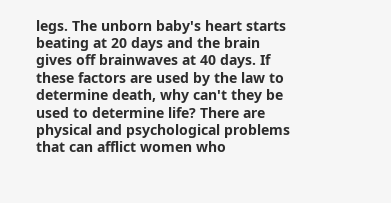legs. The unborn baby's heart starts beating at 20 days and the brain gives off brainwaves at 40 days. If these factors are used by the law to determine death, why can't they be used to determine life? There are physical and psychological problems that can afflict women who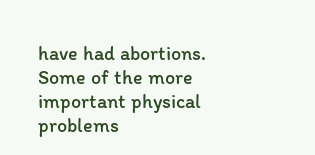have had abortions. Some of the more important physical problems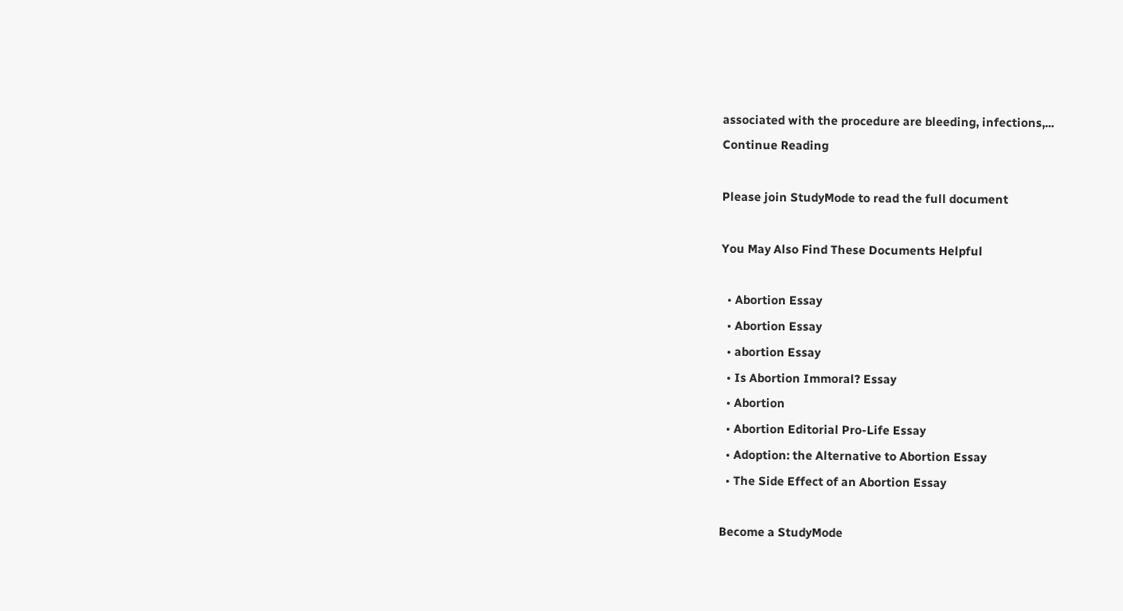associated with the procedure are bleeding, infections,...
Continue Reading

Please join StudyMode to read the full document

You May Also Find These Documents Helpful

  • Abortion Essay
  • Abortion Essay
  • abortion Essay
  • Is Abortion Immoral? Essay
  • Abortion
  • Abortion Editorial Pro-Life Essay
  • Adoption: the Alternative to Abortion Essay
  • The Side Effect of an Abortion Essay

Become a StudyMode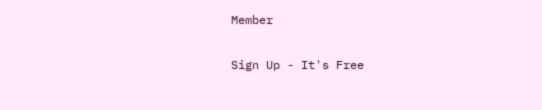Member

Sign Up - It's Free